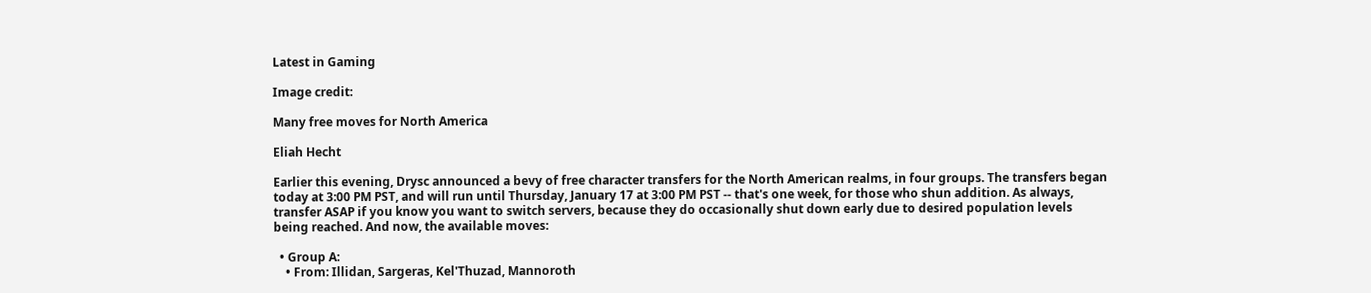Latest in Gaming

Image credit:

Many free moves for North America

Eliah Hecht

Earlier this evening, Drysc announced a bevy of free character transfers for the North American realms, in four groups. The transfers began today at 3:00 PM PST, and will run until Thursday, January 17 at 3:00 PM PST -- that's one week, for those who shun addition. As always, transfer ASAP if you know you want to switch servers, because they do occasionally shut down early due to desired population levels being reached. And now, the available moves:

  • Group A:
    • From: Illidan, Sargeras, Kel'Thuzad, Mannoroth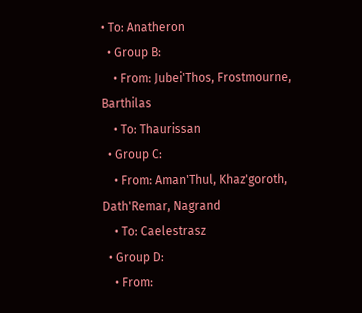• To: Anatheron
  • Group B:
    • From: Jubei'Thos, Frostmourne, Barthilas
    • To: Thaurissan
  • Group C:
    • From: Aman'Thul, Khaz'goroth, Dath'Remar, Nagrand
    • To: Caelestrasz
  • Group D:
    • From: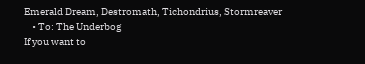Emerald Dream, Destromath, Tichondrius, Stormreaver
    • To: The Underbog
If you want to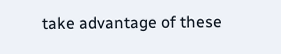take advantage of these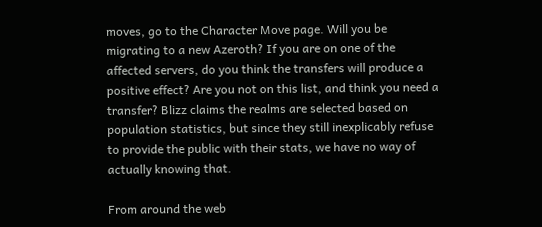moves, go to the Character Move page. Will you be migrating to a new Azeroth? If you are on one of the affected servers, do you think the transfers will produce a positive effect? Are you not on this list, and think you need a transfer? Blizz claims the realms are selected based on population statistics, but since they still inexplicably refuse to provide the public with their stats, we have no way of actually knowing that.

From around the web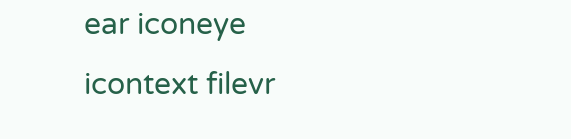ear iconeye icontext filevr